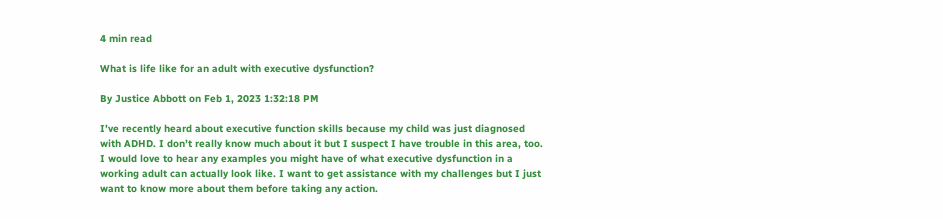4 min read

What is life like for an adult with executive dysfunction?

By Justice Abbott on Feb 1, 2023 1:32:18 PM

I’ve recently heard about executive function skills because my child was just diagnosed with ADHD. I don’t really know much about it but I suspect I have trouble in this area, too. I would love to hear any examples you might have of what executive dysfunction in a working adult can actually look like. I want to get assistance with my challenges but I just want to know more about them before taking any action.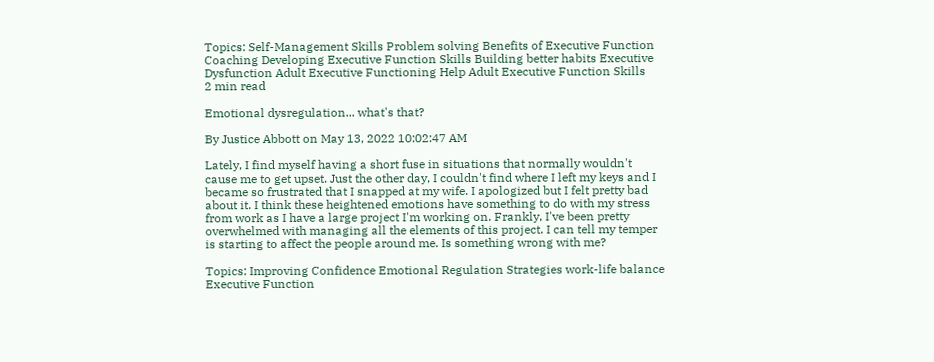Topics: Self-Management Skills Problem solving Benefits of Executive Function Coaching Developing Executive Function Skills Building better habits Executive Dysfunction Adult Executive Functioning Help Adult Executive Function Skills
2 min read

Emotional dysregulation... what's that?

By Justice Abbott on May 13, 2022 10:02:47 AM

Lately, I find myself having a short fuse in situations that normally wouldn't cause me to get upset. Just the other day, I couldn't find where I left my keys and I became so frustrated that I snapped at my wife. I apologized but I felt pretty bad about it. I think these heightened emotions have something to do with my stress from work as I have a large project I'm working on. Frankly, I've been pretty overwhelmed with managing all the elements of this project. I can tell my temper is starting to affect the people around me. Is something wrong with me?

Topics: Improving Confidence Emotional Regulation Strategies work-life balance Executive Function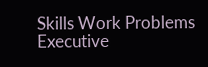Skills Work Problems Executive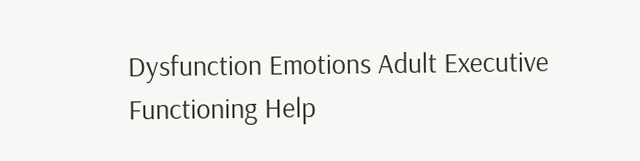Dysfunction Emotions Adult Executive Functioning Help